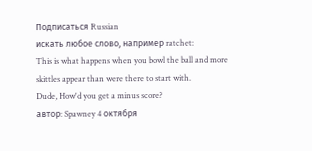Подписаться Russian
искать любое слово, например ratchet:
This is what happens when you bowl the ball and more skittles appear than were there to start with.
Dude, How'd you get a minus score?
автор: Spawney 4 октября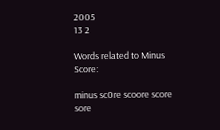2005
13 2

Words related to Minus Score:

minus sc0re scoore score sore